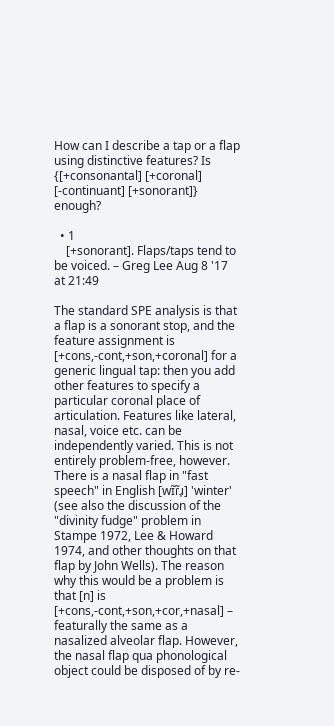How can I describe a tap or a flap using distinctive features? Is {[+consonantal] [+coronal] [-continuant] [+sonorant]} enough?

  • 1
    [+sonorant]. Flaps/taps tend to be voiced. – Greg Lee Aug 8 '17 at 21:49

The standard SPE analysis is that a flap is a sonorant stop, and the feature assignment is [+cons,-cont,+son,+coronal] for a generic lingual tap: then you add other features to specify a particular coronal place of articulation. Features like lateral, nasal, voice etc. can be independently varied. This is not entirely problem-free, however. There is a nasal flap in "fast speech" in English [wɪ̃ɾ̃ɹ̩] 'winter' (see also the discussion of the "divinity fudge" problem in Stampe 1972, Lee & Howard 1974, and other thoughts on that flap by John Wells). The reason why this would be a problem is that [n] is [+cons,-cont,+son,+cor,+nasal] – featurally the same as a nasalized alveolar flap. However, the nasal flap qua phonological object could be disposed of by re-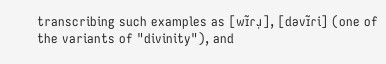transcribing such examples as [wɪ̃ɾɹ̩], [dəvɪ̃ɾi] (one of the variants of "divinity"), and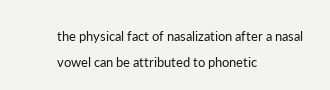the physical fact of nasalization after a nasal vowel can be attributed to phonetic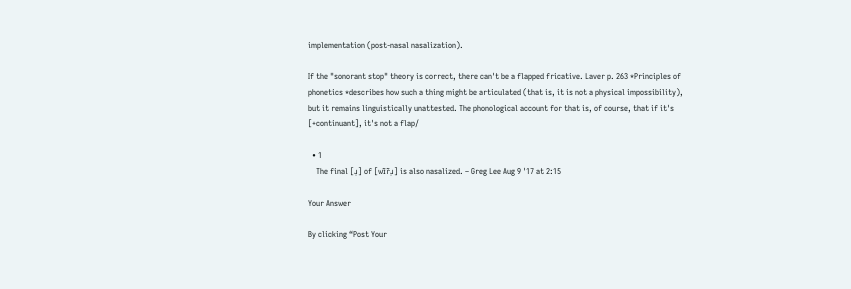implementation (post-nasal nasalization).

If the "sonorant stop" theory is correct, there can't be a flapped fricative. Laver p. 263 *Principles of phonetics *describes how such a thing might be articulated (that is, it is not a physical impossibility), but it remains linguistically unattested. The phonological account for that is, of course, that if it's [+continuant], it's not a flap/

  • 1
    The final [ɹ̩] of [wɪ̃ɾ̃ɹ̩] is also nasalized. – Greg Lee Aug 9 '17 at 2:15

Your Answer

By clicking “Post Your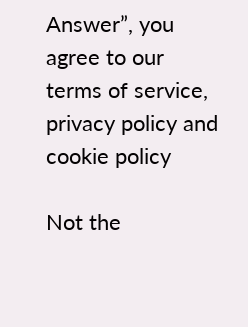Answer”, you agree to our terms of service, privacy policy and cookie policy

Not the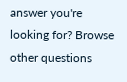answer you're looking for? Browse other questions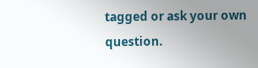tagged or ask your own question.